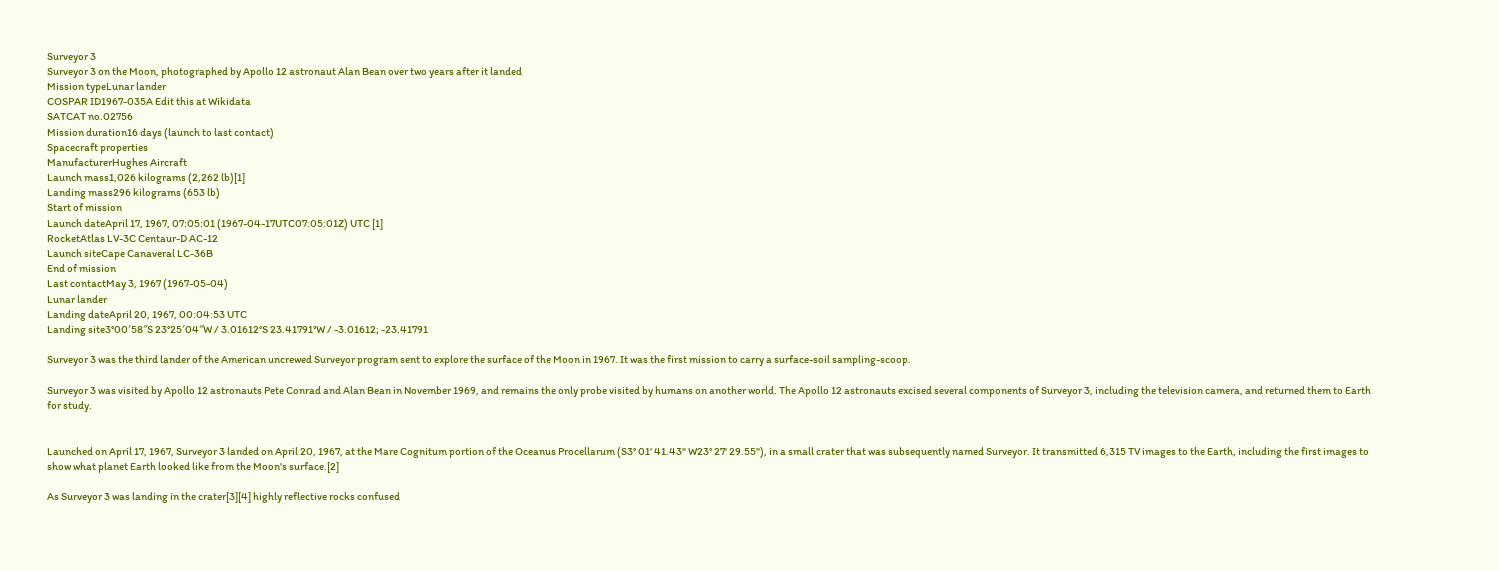Surveyor 3
Surveyor 3 on the Moon, photographed by Apollo 12 astronaut Alan Bean over two years after it landed
Mission typeLunar lander
COSPAR ID1967-035A Edit this at Wikidata
SATCAT no.02756
Mission duration16 days (launch to last contact)
Spacecraft properties
ManufacturerHughes Aircraft
Launch mass1,026 kilograms (2,262 lb)[1]
Landing mass296 kilograms (653 lb)
Start of mission
Launch dateApril 17, 1967, 07:05:01 (1967-04-17UTC07:05:01Z) UTC [1]
RocketAtlas LV-3C Centaur-D AC-12
Launch siteCape Canaveral LC-36B
End of mission
Last contactMay 3, 1967 (1967-05-04)
Lunar lander
Landing dateApril 20, 1967, 00:04:53 UTC
Landing site3°00′58″S 23°25′04″W / 3.01612°S 23.41791°W / -3.01612; -23.41791

Surveyor 3 was the third lander of the American uncrewed Surveyor program sent to explore the surface of the Moon in 1967. It was the first mission to carry a surface-soil sampling-scoop.

Surveyor 3 was visited by Apollo 12 astronauts Pete Conrad and Alan Bean in November 1969, and remains the only probe visited by humans on another world. The Apollo 12 astronauts excised several components of Surveyor 3, including the television camera, and returned them to Earth for study.


Launched on April 17, 1967, Surveyor 3 landed on April 20, 1967, at the Mare Cognitum portion of the Oceanus Procellarum (S3° 01' 41.43" W23° 27' 29.55"), in a small crater that was subsequently named Surveyor. It transmitted 6,315 TV images to the Earth, including the first images to show what planet Earth looked like from the Moon's surface.[2]

As Surveyor 3 was landing in the crater[3][4] highly reflective rocks confused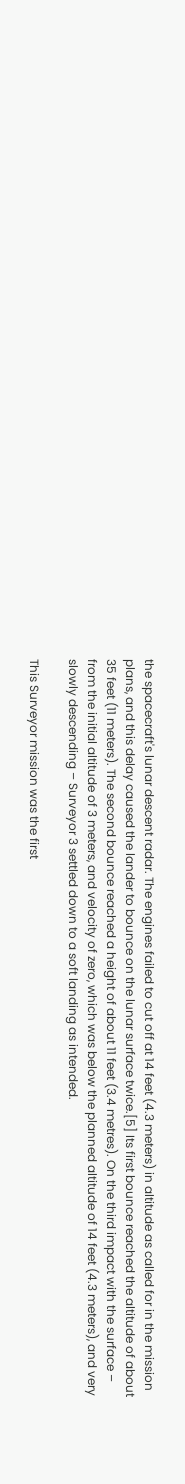the spacecraft's lunar descent radar. The engines failed to cut off at 14 feet (4.3 meters) in altitude as called for in the mission plans, and this delay caused the lander to bounce on the lunar surface twice.[5] Its first bounce reached the altitude of about 35 feet (11 meters). The second bounce reached a height of about 11 feet (3.4 metres). On the third impact with the surface – from the initial altitude of 3 meters, and velocity of zero, which was below the planned altitude of 14 feet (4.3 meters), and very slowly descending – Surveyor 3 settled down to a soft landing as intended.

This Surveyor mission was the first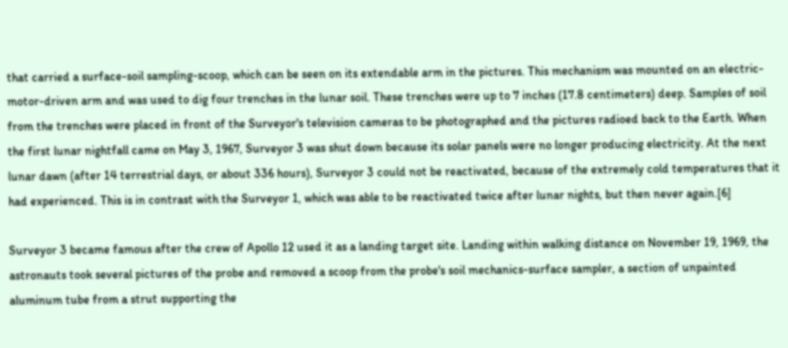that carried a surface-soil sampling-scoop, which can be seen on its extendable arm in the pictures. This mechanism was mounted on an electric-motor-driven arm and was used to dig four trenches in the lunar soil. These trenches were up to 7 inches (17.8 centimeters) deep. Samples of soil from the trenches were placed in front of the Surveyor's television cameras to be photographed and the pictures radioed back to the Earth. When the first lunar nightfall came on May 3, 1967, Surveyor 3 was shut down because its solar panels were no longer producing electricity. At the next lunar dawn (after 14 terrestrial days, or about 336 hours), Surveyor 3 could not be reactivated, because of the extremely cold temperatures that it had experienced. This is in contrast with the Surveyor 1, which was able to be reactivated twice after lunar nights, but then never again.[6]

Surveyor 3 became famous after the crew of Apollo 12 used it as a landing target site. Landing within walking distance on November 19, 1969, the astronauts took several pictures of the probe and removed a scoop from the probe's soil mechanics-surface sampler, a section of unpainted aluminum tube from a strut supporting the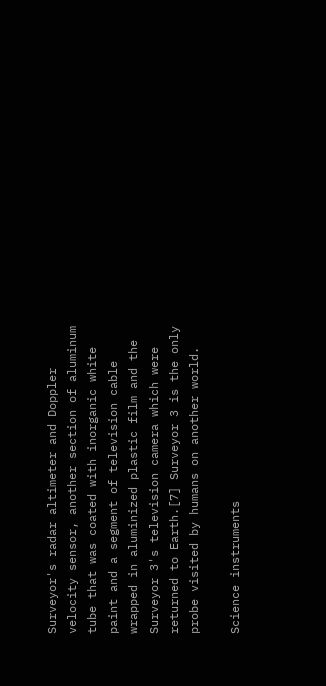Surveyor's radar altimeter and Doppler velocity sensor, another section of aluminum tube that was coated with inorganic white paint and a segment of television cable wrapped in aluminized plastic film and the Surveyor 3's television camera which were returned to Earth.[7] Surveyor 3 is the only probe visited by humans on another world.

Science instruments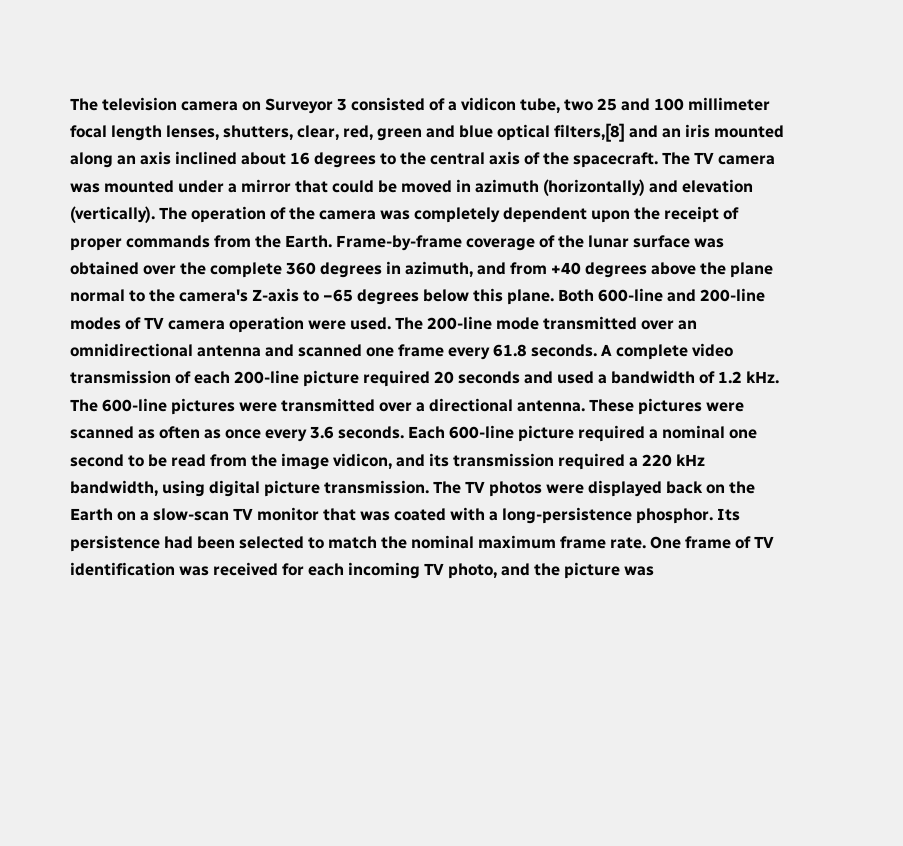The television camera on Surveyor 3 consisted of a vidicon tube, two 25 and 100 millimeter focal length lenses, shutters, clear, red, green and blue optical filters,[8] and an iris mounted along an axis inclined about 16 degrees to the central axis of the spacecraft. The TV camera was mounted under a mirror that could be moved in azimuth (horizontally) and elevation (vertically). The operation of the camera was completely dependent upon the receipt of proper commands from the Earth. Frame-by-frame coverage of the lunar surface was obtained over the complete 360 degrees in azimuth, and from +40 degrees above the plane normal to the camera's Z-axis to −65 degrees below this plane. Both 600-line and 200-line modes of TV camera operation were used. The 200-line mode transmitted over an omnidirectional antenna and scanned one frame every 61.8 seconds. A complete video transmission of each 200-line picture required 20 seconds and used a bandwidth of 1.2 kHz. The 600-line pictures were transmitted over a directional antenna. These pictures were scanned as often as once every 3.6 seconds. Each 600-line picture required a nominal one second to be read from the image vidicon, and its transmission required a 220 kHz bandwidth, using digital picture transmission. The TV photos were displayed back on the Earth on a slow-scan TV monitor that was coated with a long-persistence phosphor. Its persistence had been selected to match the nominal maximum frame rate. One frame of TV identification was received for each incoming TV photo, and the picture was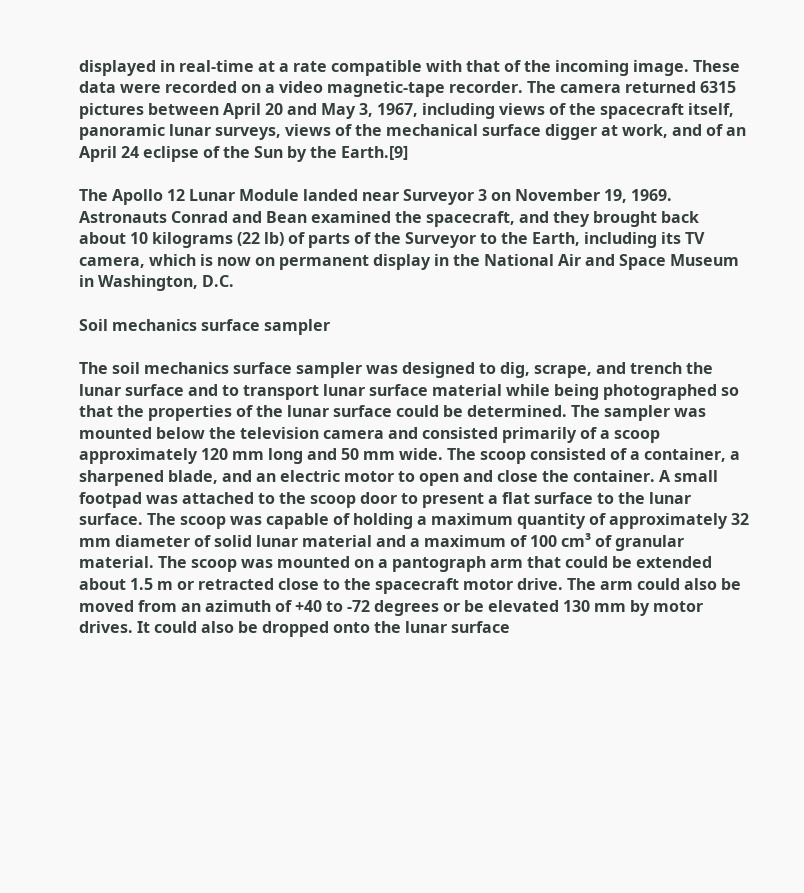displayed in real-time at a rate compatible with that of the incoming image. These data were recorded on a video magnetic-tape recorder. The camera returned 6315 pictures between April 20 and May 3, 1967, including views of the spacecraft itself, panoramic lunar surveys, views of the mechanical surface digger at work, and of an April 24 eclipse of the Sun by the Earth.[9]

The Apollo 12 Lunar Module landed near Surveyor 3 on November 19, 1969. Astronauts Conrad and Bean examined the spacecraft, and they brought back about 10 kilograms (22 lb) of parts of the Surveyor to the Earth, including its TV camera, which is now on permanent display in the National Air and Space Museum in Washington, D.C.

Soil mechanics surface sampler

The soil mechanics surface sampler was designed to dig, scrape, and trench the lunar surface and to transport lunar surface material while being photographed so that the properties of the lunar surface could be determined. The sampler was mounted below the television camera and consisted primarily of a scoop approximately 120 mm long and 50 mm wide. The scoop consisted of a container, a sharpened blade, and an electric motor to open and close the container. A small footpad was attached to the scoop door to present a flat surface to the lunar surface. The scoop was capable of holding a maximum quantity of approximately 32 mm diameter of solid lunar material and a maximum of 100 cm³ of granular material. The scoop was mounted on a pantograph arm that could be extended about 1.5 m or retracted close to the spacecraft motor drive. The arm could also be moved from an azimuth of +40 to -72 degrees or be elevated 130 mm by motor drives. It could also be dropped onto the lunar surface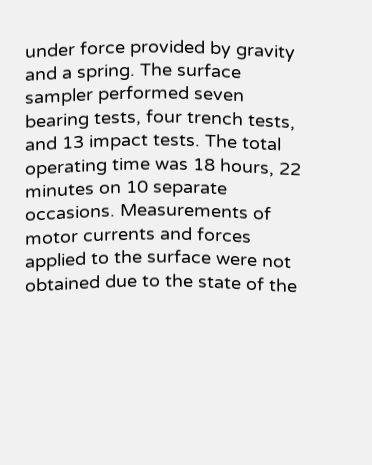under force provided by gravity and a spring. The surface sampler performed seven bearing tests, four trench tests, and 13 impact tests. The total operating time was 18 hours, 22 minutes on 10 separate occasions. Measurements of motor currents and forces applied to the surface were not obtained due to the state of the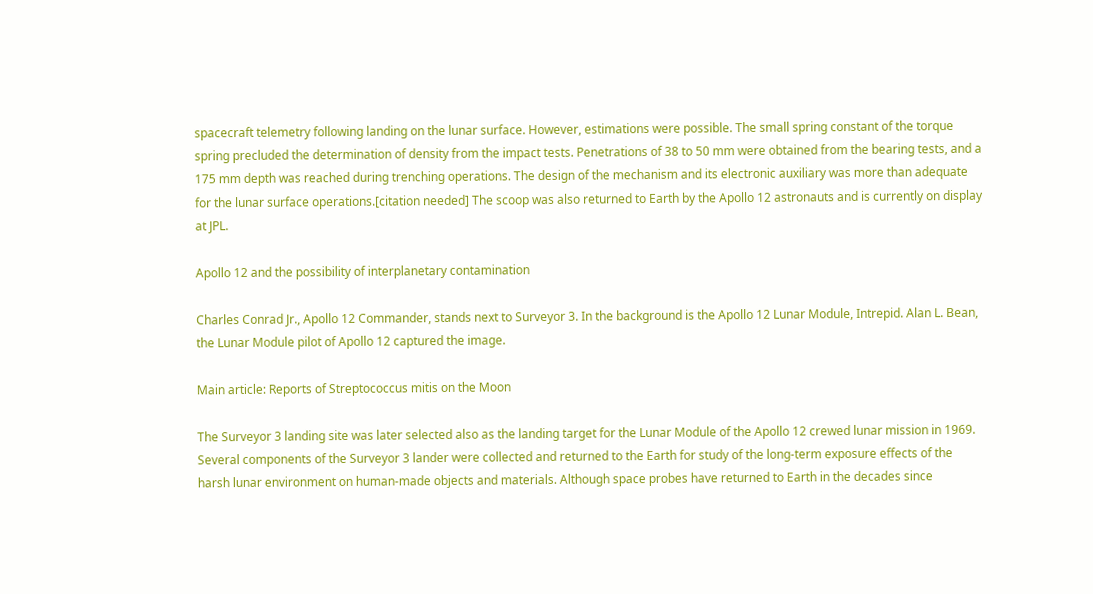spacecraft telemetry following landing on the lunar surface. However, estimations were possible. The small spring constant of the torque spring precluded the determination of density from the impact tests. Penetrations of 38 to 50 mm were obtained from the bearing tests, and a 175 mm depth was reached during trenching operations. The design of the mechanism and its electronic auxiliary was more than adequate for the lunar surface operations.[citation needed] The scoop was also returned to Earth by the Apollo 12 astronauts and is currently on display at JPL.

Apollo 12 and the possibility of interplanetary contamination

Charles Conrad Jr., Apollo 12 Commander, stands next to Surveyor 3. In the background is the Apollo 12 Lunar Module, Intrepid. Alan L. Bean, the Lunar Module pilot of Apollo 12 captured the image.

Main article: Reports of Streptococcus mitis on the Moon

The Surveyor 3 landing site was later selected also as the landing target for the Lunar Module of the Apollo 12 crewed lunar mission in 1969. Several components of the Surveyor 3 lander were collected and returned to the Earth for study of the long-term exposure effects of the harsh lunar environment on human-made objects and materials. Although space probes have returned to Earth in the decades since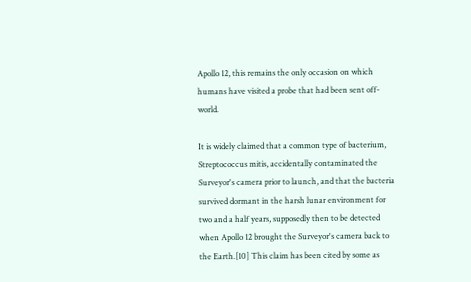Apollo 12, this remains the only occasion on which humans have visited a probe that had been sent off-world.

It is widely claimed that a common type of bacterium, Streptococcus mitis, accidentally contaminated the Surveyor's camera prior to launch, and that the bacteria survived dormant in the harsh lunar environment for two and a half years, supposedly then to be detected when Apollo 12 brought the Surveyor's camera back to the Earth.[10] This claim has been cited by some as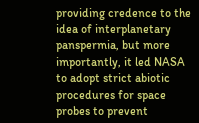providing credence to the idea of interplanetary panspermia, but more importantly, it led NASA to adopt strict abiotic procedures for space probes to prevent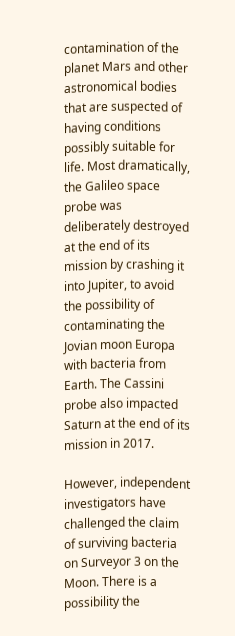contamination of the planet Mars and other astronomical bodies that are suspected of having conditions possibly suitable for life. Most dramatically, the Galileo space probe was deliberately destroyed at the end of its mission by crashing it into Jupiter, to avoid the possibility of contaminating the Jovian moon Europa with bacteria from Earth. The Cassini probe also impacted Saturn at the end of its mission in 2017.

However, independent investigators have challenged the claim of surviving bacteria on Surveyor 3 on the Moon. There is a possibility the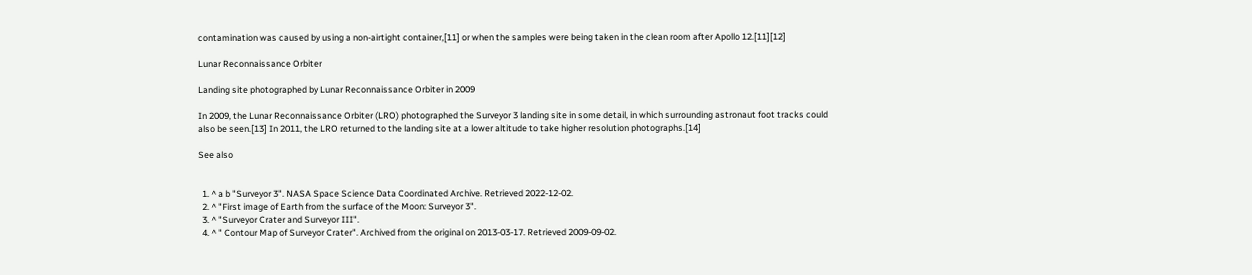contamination was caused by using a non-airtight container,[11] or when the samples were being taken in the clean room after Apollo 12.[11][12]

Lunar Reconnaissance Orbiter

Landing site photographed by Lunar Reconnaissance Orbiter in 2009

In 2009, the Lunar Reconnaissance Orbiter (LRO) photographed the Surveyor 3 landing site in some detail, in which surrounding astronaut foot tracks could also be seen.[13] In 2011, the LRO returned to the landing site at a lower altitude to take higher resolution photographs.[14]

See also


  1. ^ a b "Surveyor 3". NASA Space Science Data Coordinated Archive. Retrieved 2022-12-02.
  2. ^ "First image of Earth from the surface of the Moon: Surveyor 3".
  3. ^ "Surveyor Crater and Surveyor III".
  4. ^ " Contour Map of Surveyor Crater". Archived from the original on 2013-03-17. Retrieved 2009-09-02.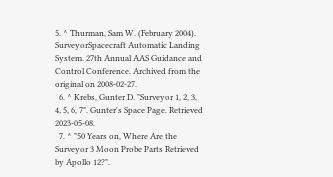5. ^ Thurman, Sam W. (February 2004). SurveyorSpacecraft Automatic Landing System. 27th Annual AAS Guidance and Control Conference. Archived from the original on 2008-02-27.
  6. ^ Krebs, Gunter D. "Surveyor 1, 2, 3, 4, 5, 6, 7". Gunter's Space Page. Retrieved 2023-05-08.
  7. ^ "50 Years on, Where Are the Surveyor 3 Moon Probe Parts Retrieved by Apollo 12?".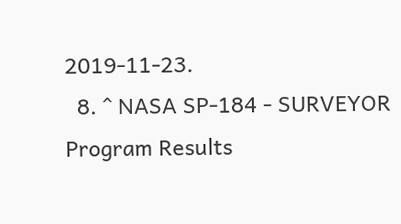2019-11-23.
  8. ^ NASA SP-184 - SURVEYOR Program Results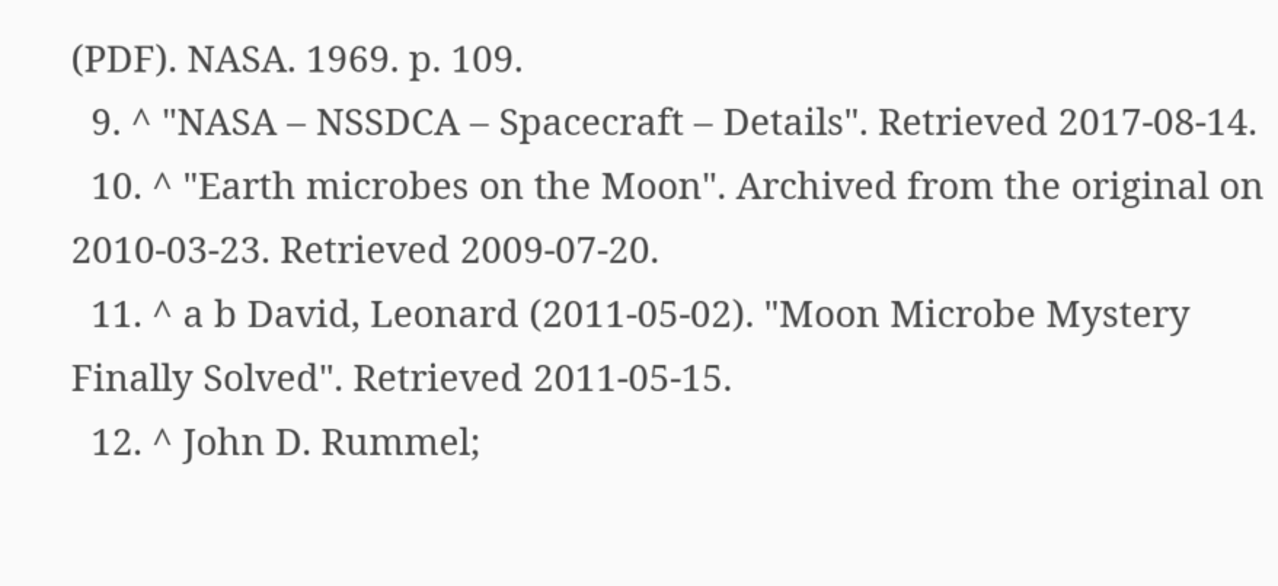(PDF). NASA. 1969. p. 109.
  9. ^ "NASA – NSSDCA – Spacecraft – Details". Retrieved 2017-08-14.
  10. ^ "Earth microbes on the Moon". Archived from the original on 2010-03-23. Retrieved 2009-07-20.
  11. ^ a b David, Leonard (2011-05-02). "Moon Microbe Mystery Finally Solved". Retrieved 2011-05-15.
  12. ^ John D. Rummel;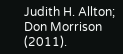Judith H. Allton; Don Morrison (2011).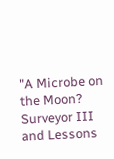"A Microbe on the Moon? Surveyor III and Lessons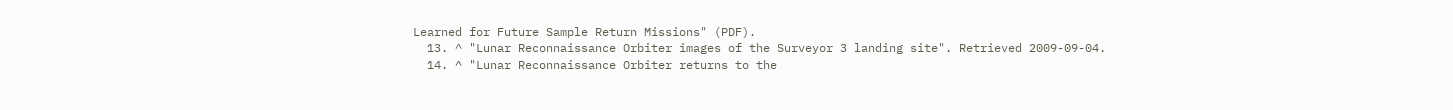Learned for Future Sample Return Missions" (PDF).
  13. ^ "Lunar Reconnaissance Orbiter images of the Surveyor 3 landing site". Retrieved 2009-09-04.
  14. ^ "Lunar Reconnaissance Orbiter returns to the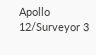Apollo 12/Surveyor 3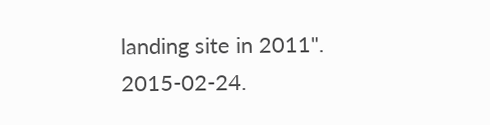landing site in 2011". 2015-02-24.